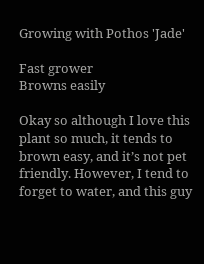Growing with Pothos 'Jade'

Fast grower
Browns easily

Okay so although I love this plant so much, it tends to brown easy, and it’s not pet friendly. However, I tend to forget to water, and this guy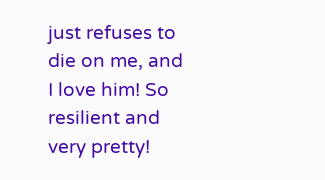just refuses to die on me, and I love him! So resilient and very pretty!